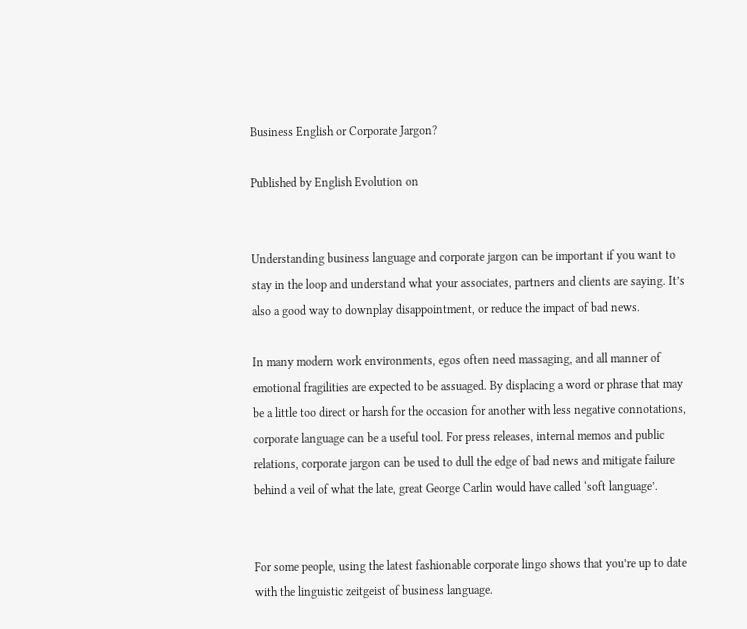Business English or Corporate Jargon?

Published by English Evolution on


Understanding business language and corporate jargon can be important if you want to stay in the loop and understand what your associates, partners and clients are saying. It’s also a good way to downplay disappointment, or reduce the impact of bad news.

In many modern work environments, egos often need massaging, and all manner of emotional fragilities are expected to be assuaged. By displacing a word or phrase that may be a little too direct or harsh for the occasion for another with less negative connotations, corporate language can be a useful tool. For press releases, internal memos and public relations, corporate jargon can be used to dull the edge of bad news and mitigate failure behind a veil of what the late, great George Carlin would have called ‘soft language’.


For some people, using the latest fashionable corporate lingo shows that you’re up to date with the linguistic zeitgeist of business language.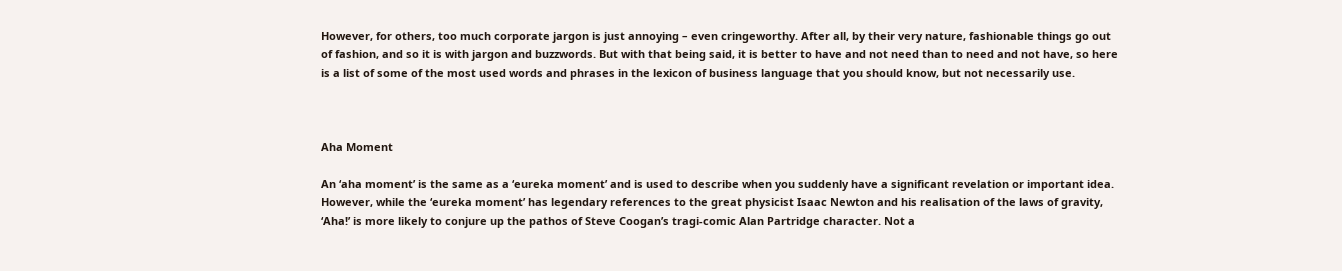However, for others, too much corporate jargon is just annoying – even cringeworthy. After all, by their very nature, fashionable things go out of fashion, and so it is with jargon and buzzwords. But with that being said, it is better to have and not need than to need and not have, so here is a list of some of the most used words and phrases in the lexicon of business language that you should know, but not necessarily use.



Aha Moment

An ‘aha moment’ is the same as a ‘eureka moment’ and is used to describe when you suddenly have a significant revelation or important idea. However, while the ‘eureka moment’ has legendary references to the great physicist Isaac Newton and his realisation of the laws of gravity, ‘Aha!’ is more likely to conjure up the pathos of Steve Coogan’s tragi-comic Alan Partridge character. Not a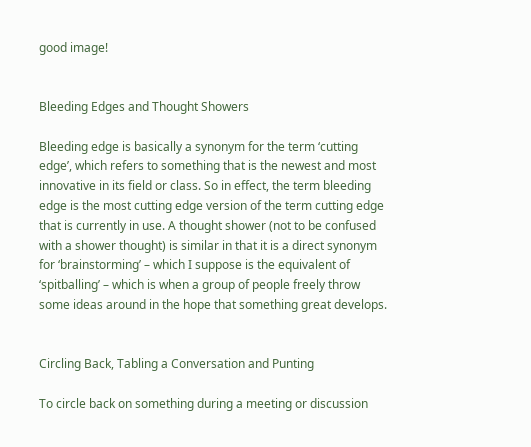good image!


Bleeding Edges and Thought Showers

Bleeding edge is basically a synonym for the term ‘cutting edge’, which refers to something that is the newest and most innovative in its field or class. So in effect, the term bleeding edge is the most cutting edge version of the term cutting edge that is currently in use. A thought shower (not to be confused with a shower thought) is similar in that it is a direct synonym for ‘brainstorming’ – which I suppose is the equivalent of ‘spitballing’ – which is when a group of people freely throw some ideas around in the hope that something great develops.


Circling Back, Tabling a Conversation and Punting

To circle back on something during a meeting or discussion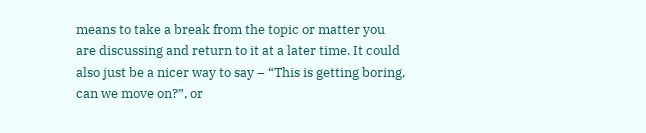means to take a break from the topic or matter you are discussing and return to it at a later time. It could also just be a nicer way to say – “This is getting boring, can we move on?”, or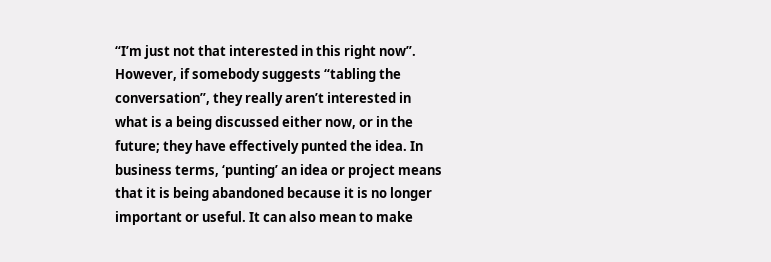“I’m just not that interested in this right now”. However, if somebody suggests “tabling the conversation”, they really aren’t interested in what is a being discussed either now, or in the future; they have effectively punted the idea. In business terms, ‘punting’ an idea or project means that it is being abandoned because it is no longer important or useful. It can also mean to make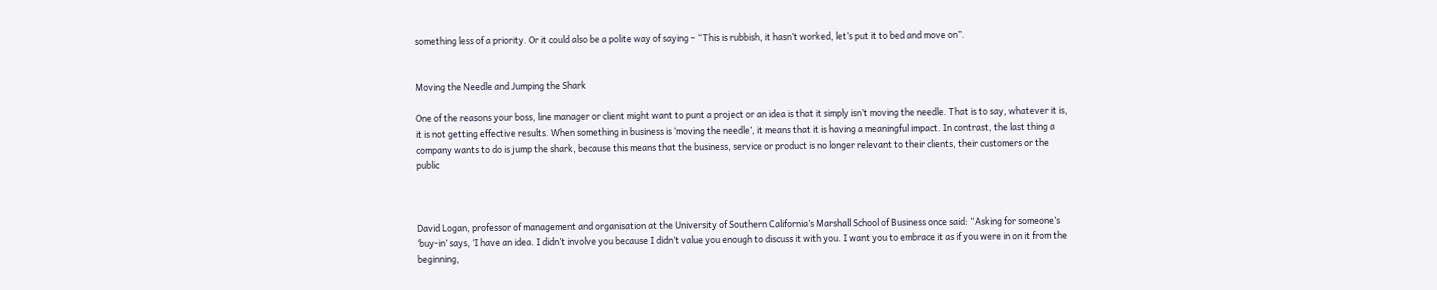something less of a priority. Or it could also be a polite way of saying – “This is rubbish, it hasn’t worked, let’s put it to bed and move on”.


Moving the Needle and Jumping the Shark

One of the reasons your boss, line manager or client might want to punt a project or an idea is that it simply isn’t moving the needle. That is to say, whatever it is, it is not getting effective results. When something in business is ‘moving the needle’, it means that it is having a meaningful impact. In contrast, the last thing a company wants to do is jump the shark, because this means that the business, service or product is no longer relevant to their clients, their customers or the public



David Logan, professor of management and organisation at the University of Southern California’s Marshall School of Business once said: “Asking for someone’s ‘buy-in’ says, ‘I have an idea. I didn’t involve you because I didn’t value you enough to discuss it with you. I want you to embrace it as if you were in on it from the beginning,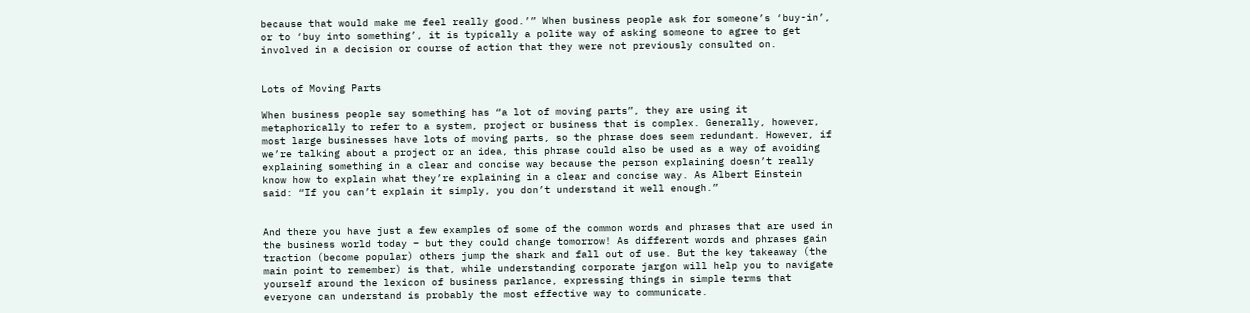because that would make me feel really good.’” When business people ask for someone’s ‘buy-in’, or to ‘buy into something’, it is typically a polite way of asking someone to agree to get involved in a decision or course of action that they were not previously consulted on.


Lots of Moving Parts

When business people say something has “a lot of moving parts”, they are using it metaphorically to refer to a system, project or business that is complex. Generally, however, most large businesses have lots of moving parts, so the phrase does seem redundant. However, if we’re talking about a project or an idea, this phrase could also be used as a way of avoiding explaining something in a clear and concise way because the person explaining doesn’t really know how to explain what they’re explaining in a clear and concise way. As Albert Einstein said: “If you can’t explain it simply, you don’t understand it well enough.”


And there you have just a few examples of some of the common words and phrases that are used in the business world today – but they could change tomorrow! As different words and phrases gain traction (become popular) others jump the shark and fall out of use. But the key takeaway (the main point to remember) is that, while understanding corporate jargon will help you to navigate yourself around the lexicon of business parlance, expressing things in simple terms that everyone can understand is probably the most effective way to communicate.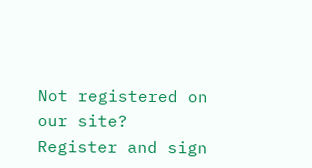Not registered on our site? Register and sign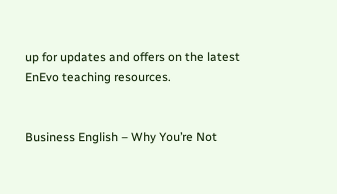up for updates and offers on the latest EnEvo teaching resources.


Business English – Why You’re Not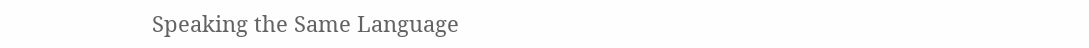Speaking the Same Language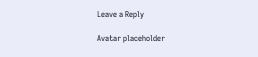Leave a Reply

Avatar placeholder